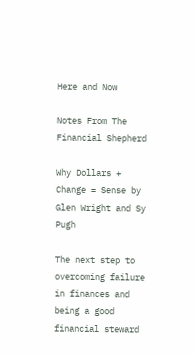Here and Now

Notes From The Financial Shepherd

Why Dollars + Change = Sense by Glen Wright and Sy Pugh

The next step to overcoming failure in finances and being a good financial steward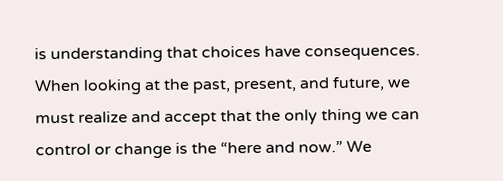is understanding that choices have consequences. When looking at the past, present, and future, we must realize and accept that the only thing we can control or change is the “here and now.” We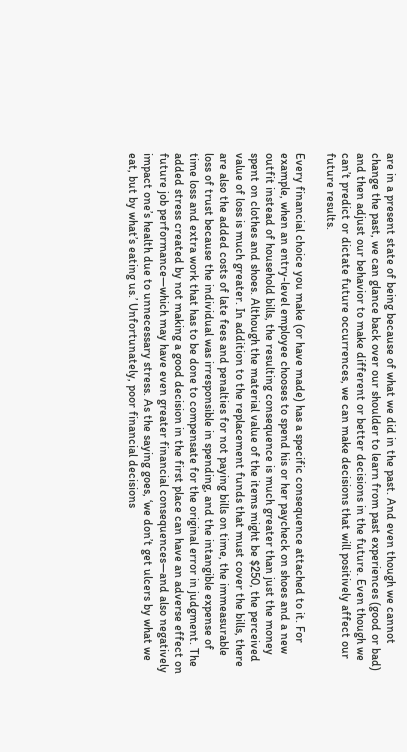are in a present state of being because of what we did in the past. And even though we cannot change the past, we can glance back over our shoulder to learn from past experiences (good or bad) and then adjust our behavior to make different or better decisions in the future. Even though we can’t predict or dictate future occurrences, we can make decisions that will positively affect our future results.

Every financial choice you make (or have made) has a specific consequence attached to it. For example, when an entry-level employee chooses to spend his or her paycheck on shoes and a new outfit instead of household bills, the resulting consequence is much greater than just the money spent on clothes and shoes. Although the material value of the items might be $250, the perceived value of loss is much greater. In addition to the replacement funds that must cover the bills, there are also the added costs of late fees and penalties for not paying bills on time, the immeasurable loss of trust because the individual was irresponsible in spending, and the intangible expense of time loss and extra work that has to be done to compensate for the original error in judgment. The added stress created by not making a good decision in the first place can have an adverse effect on future job performance—which may have even greater financial consequences—and also negatively impact one’s health due to unnecessary stress. As the saying goes, ‘we don’t get ulcers by what we eat, but by what’s eating us.’ Unfortunately, poor financial decisions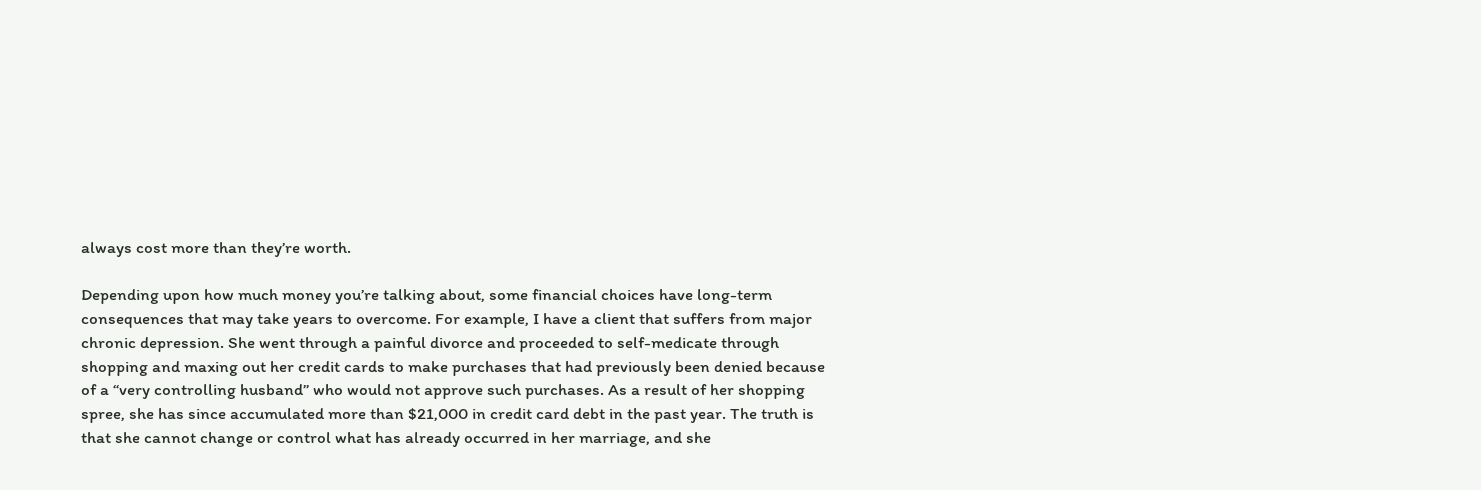always cost more than they’re worth.

Depending upon how much money you’re talking about, some financial choices have long-term consequences that may take years to overcome. For example, I have a client that suffers from major chronic depression. She went through a painful divorce and proceeded to self-medicate through shopping and maxing out her credit cards to make purchases that had previously been denied because of a “very controlling husband” who would not approve such purchases. As a result of her shopping spree, she has since accumulated more than $21,000 in credit card debt in the past year. The truth is that she cannot change or control what has already occurred in her marriage, and she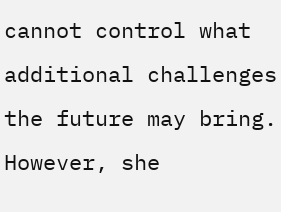cannot control what additional challenges the future may bring. However, she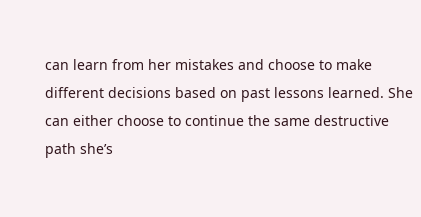can learn from her mistakes and choose to make different decisions based on past lessons learned. She can either choose to continue the same destructive path she’s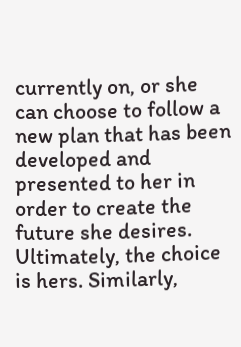currently on, or she can choose to follow a new plan that has been developed and presented to her in order to create the future she desires. Ultimately, the choice is hers. Similarly,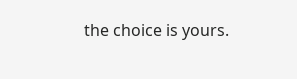the choice is yours.